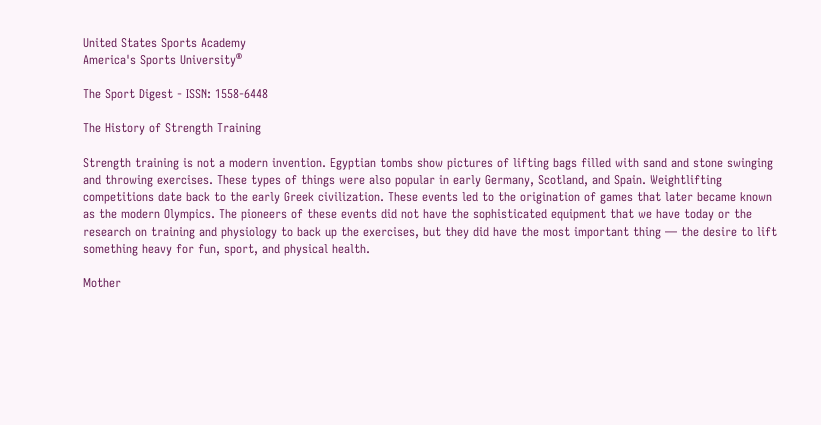United States Sports Academy
America's Sports University®

The Sport Digest - ISSN: 1558-6448

The History of Strength Training

Strength training is not a modern invention. Egyptian tombs show pictures of lifting bags filled with sand and stone swinging and throwing exercises. These types of things were also popular in early Germany, Scotland, and Spain. Weightlifting competitions date back to the early Greek civilization. These events led to the origination of games that later became known as the modern Olympics. The pioneers of these events did not have the sophisticated equipment that we have today or the research on training and physiology to back up the exercises, but they did have the most important thing — the desire to lift something heavy for fun, sport, and physical health.

Mother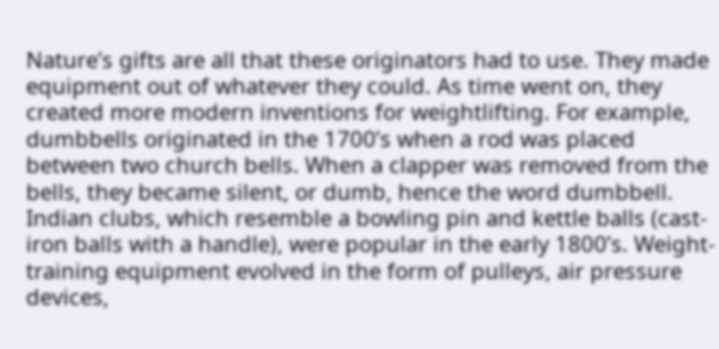Nature’s gifts are all that these originators had to use. They made equipment out of whatever they could. As time went on, they created more modern inventions for weightlifting. For example, dumbbells originated in the 1700’s when a rod was placed between two church bells. When a clapper was removed from the bells, they became silent, or dumb, hence the word dumbbell. Indian clubs, which resemble a bowling pin and kettle balls (cast-iron balls with a handle), were popular in the early 1800’s. Weight-training equipment evolved in the form of pulleys, air pressure devices,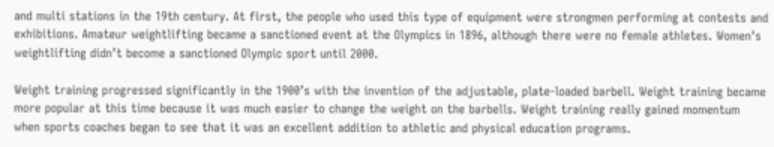and multi stations in the 19th century. At first, the people who used this type of equipment were strongmen performing at contests and exhibitions. Amateur weightlifting became a sanctioned event at the Olympics in 1896, although there were no female athletes. Women’s weightlifting didn’t become a sanctioned Olympic sport until 2000.

Weight training progressed significantly in the 1900’s with the invention of the adjustable, plate-loaded barbell. Weight training became more popular at this time because it was much easier to change the weight on the barbells. Weight training really gained momentum when sports coaches began to see that it was an excellent addition to athletic and physical education programs.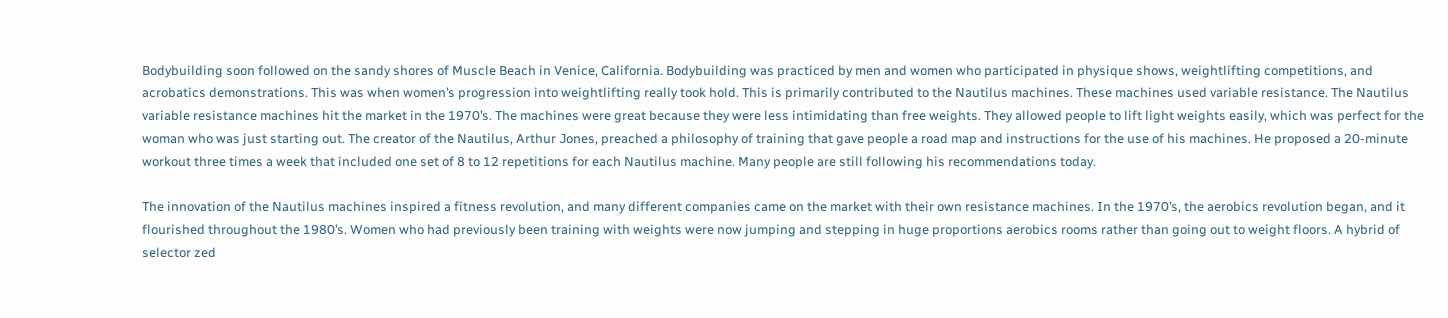Bodybuilding soon followed on the sandy shores of Muscle Beach in Venice, California. Bodybuilding was practiced by men and women who participated in physique shows, weightlifting competitions, and acrobatics demonstrations. This was when women’s progression into weightlifting really took hold. This is primarily contributed to the Nautilus machines. These machines used variable resistance. The Nautilus variable resistance machines hit the market in the 1970’s. The machines were great because they were less intimidating than free weights. They allowed people to lift light weights easily, which was perfect for the woman who was just starting out. The creator of the Nautilus, Arthur Jones, preached a philosophy of training that gave people a road map and instructions for the use of his machines. He proposed a 20-minute workout three times a week that included one set of 8 to 12 repetitions for each Nautilus machine. Many people are still following his recommendations today.

The innovation of the Nautilus machines inspired a fitness revolution, and many different companies came on the market with their own resistance machines. In the 1970’s, the aerobics revolution began, and it flourished throughout the 1980’s. Women who had previously been training with weights were now jumping and stepping in huge proportions aerobics rooms rather than going out to weight floors. A hybrid of selector zed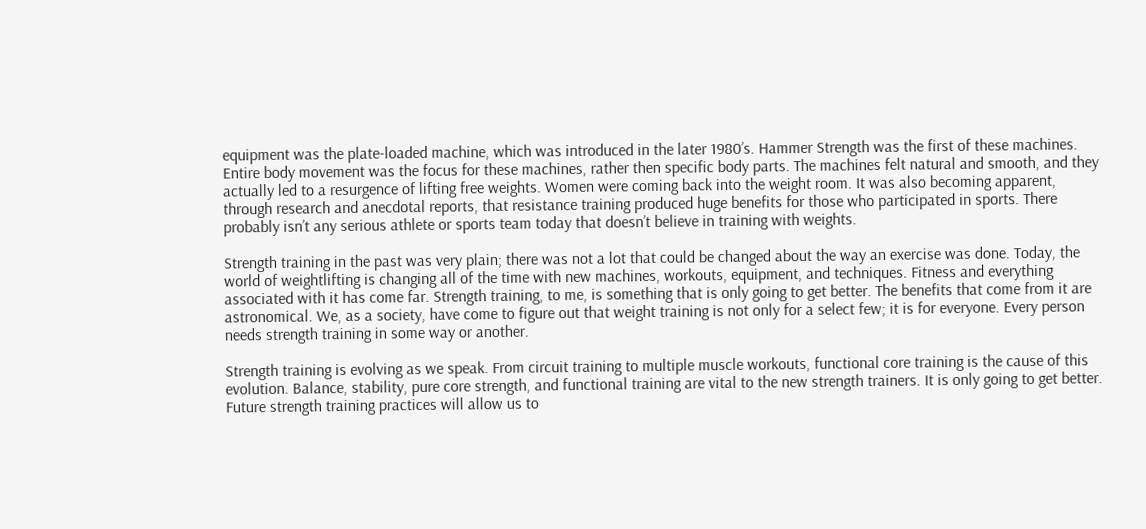equipment was the plate-loaded machine, which was introduced in the later 1980’s. Hammer Strength was the first of these machines. Entire body movement was the focus for these machines, rather then specific body parts. The machines felt natural and smooth, and they actually led to a resurgence of lifting free weights. Women were coming back into the weight room. It was also becoming apparent, through research and anecdotal reports, that resistance training produced huge benefits for those who participated in sports. There probably isn’t any serious athlete or sports team today that doesn’t believe in training with weights.

Strength training in the past was very plain; there was not a lot that could be changed about the way an exercise was done. Today, the world of weightlifting is changing all of the time with new machines, workouts, equipment, and techniques. Fitness and everything associated with it has come far. Strength training, to me, is something that is only going to get better. The benefits that come from it are astronomical. We, as a society, have come to figure out that weight training is not only for a select few; it is for everyone. Every person needs strength training in some way or another.

Strength training is evolving as we speak. From circuit training to multiple muscle workouts, functional core training is the cause of this evolution. Balance, stability, pure core strength, and functional training are vital to the new strength trainers. It is only going to get better. Future strength training practices will allow us to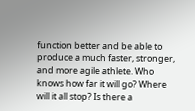function better and be able to produce a much faster, stronger, and more agile athlete. Who knows how far it will go? Where will it all stop? Is there a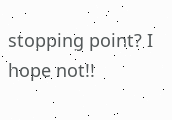stopping point? I hope not!!